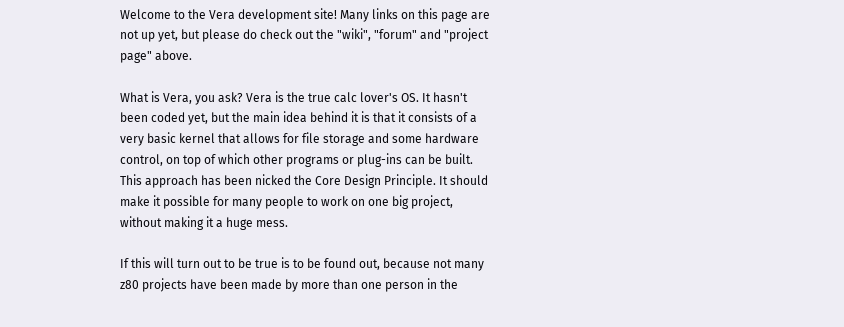Welcome to the Vera development site! Many links on this page are not up yet, but please do check out the "wiki", "forum" and "project page" above.

What is Vera, you ask? Vera is the true calc lover's OS. It hasn't been coded yet, but the main idea behind it is that it consists of a very basic kernel that allows for file storage and some hardware control, on top of which other programs or plug-ins can be built. This approach has been nicked the Core Design Principle. It should make it possible for many people to work on one big project, without making it a huge mess.

If this will turn out to be true is to be found out, because not many z80 projects have been made by more than one person in the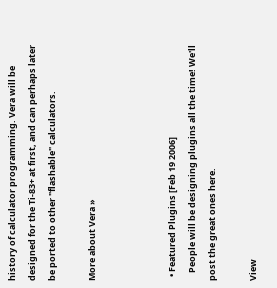history of calculator programming. Vera will be designed for the Ti-83+ at first, and can perhaps later be ported to other "flashable" calculators.

More about Vera »



  • Featured Plugins [Feb 19 2006]
    People will be designing plugins all the time! We'll post the great ones here.

View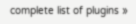complete list of plugins »